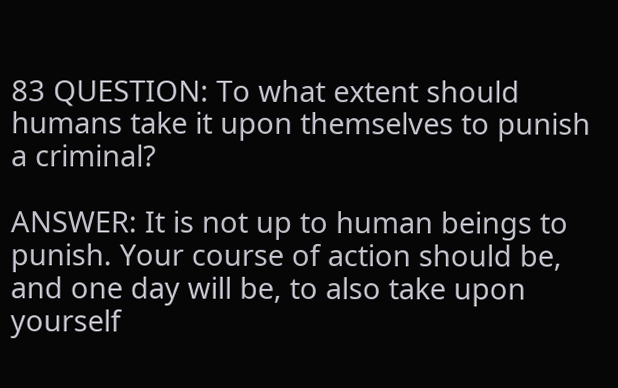83 QUESTION: To what extent should humans take it upon themselves to punish a criminal?

ANSWER: It is not up to human beings to punish. Your course of action should be, and one day will be, to also take upon yourself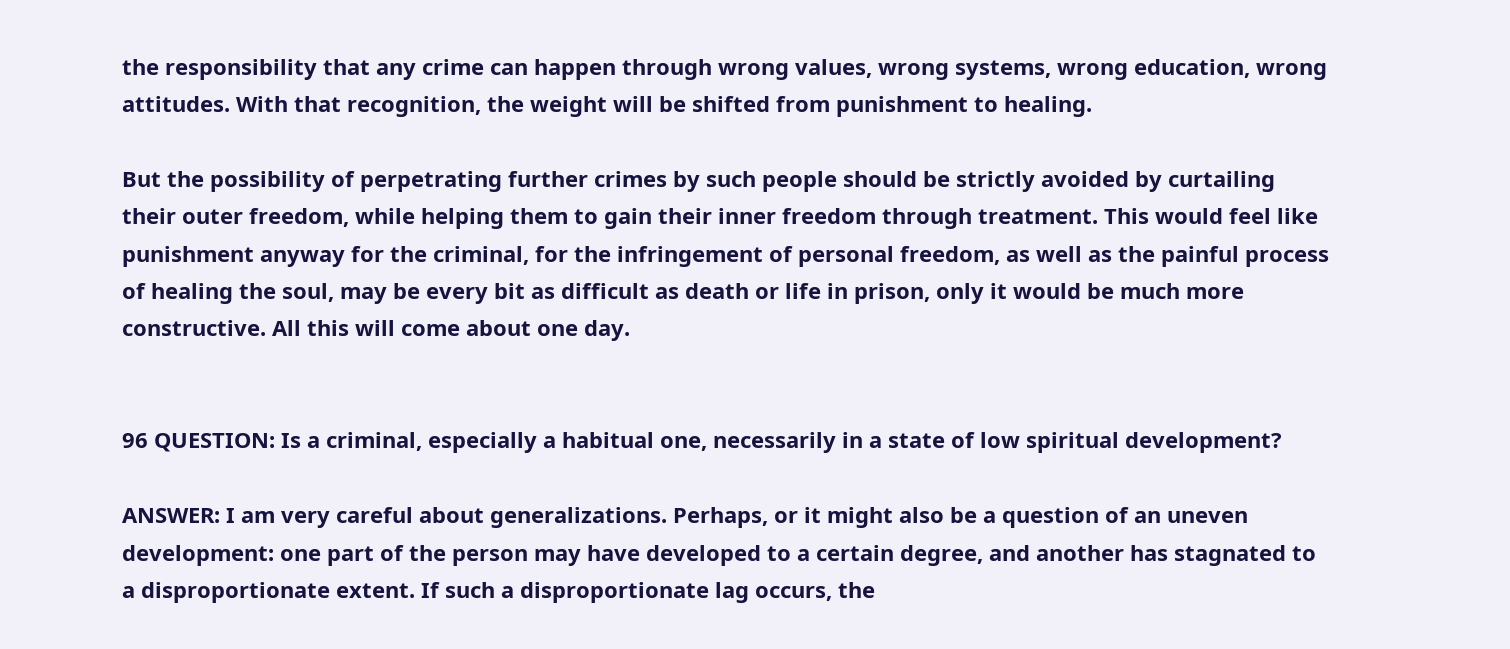the responsibility that any crime can happen through wrong values, wrong systems, wrong education, wrong attitudes. With that recognition, the weight will be shifted from punishment to healing.

But the possibility of perpetrating further crimes by such people should be strictly avoided by curtailing their outer freedom, while helping them to gain their inner freedom through treatment. This would feel like punishment anyway for the criminal, for the infringement of personal freedom, as well as the painful process of healing the soul, may be every bit as difficult as death or life in prison, only it would be much more constructive. All this will come about one day.


96 QUESTION: Is a criminal, especially a habitual one, necessarily in a state of low spiritual development?

ANSWER: I am very careful about generalizations. Perhaps, or it might also be a question of an uneven development: one part of the person may have developed to a certain degree, and another has stagnated to a disproportionate extent. If such a disproportionate lag occurs, the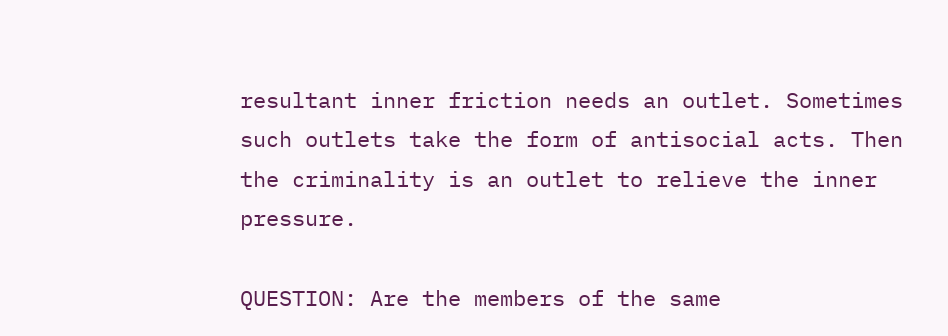resultant inner friction needs an outlet. Sometimes such outlets take the form of antisocial acts. Then the criminality is an outlet to relieve the inner pressure.

QUESTION: Are the members of the same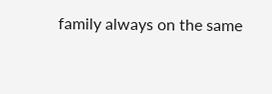family always on the same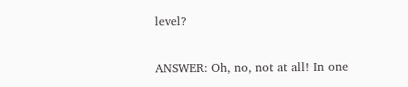level?

ANSWER: Oh, no, not at all! In one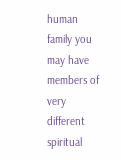human family you may have members of very different spiritual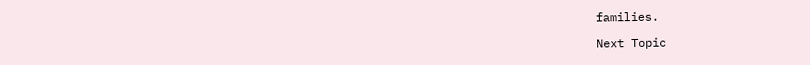families.

Next Topic